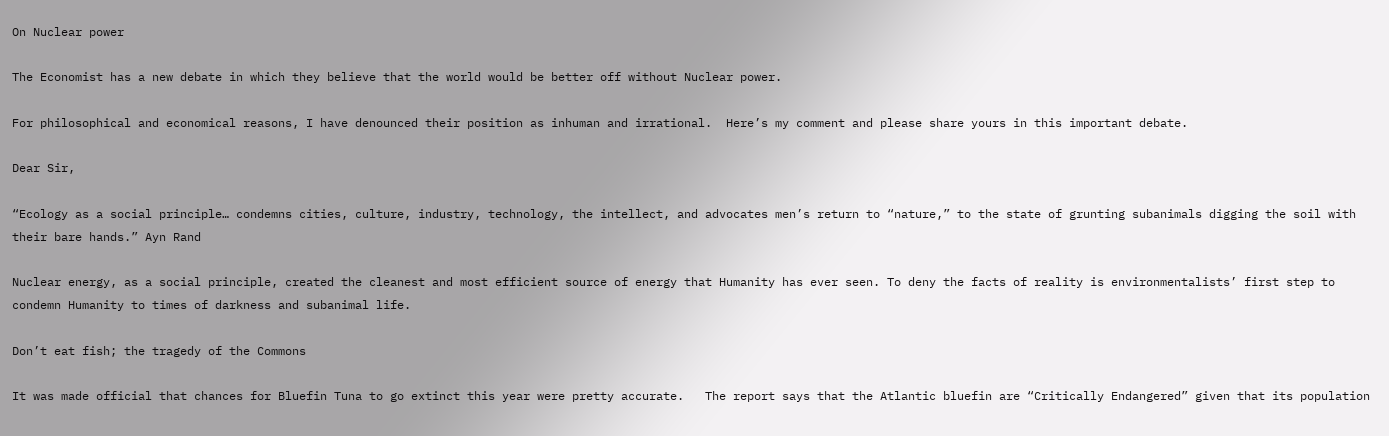On Nuclear power

The Economist has a new debate in which they believe that the world would be better off without Nuclear power.

For philosophical and economical reasons, I have denounced their position as inhuman and irrational.  Here’s my comment and please share yours in this important debate.

Dear Sir,

“Ecology as a social principle… condemns cities, culture, industry, technology, the intellect, and advocates men’s return to “nature,” to the state of grunting subanimals digging the soil with their bare hands.” Ayn Rand

Nuclear energy, as a social principle, created the cleanest and most efficient source of energy that Humanity has ever seen. To deny the facts of reality is environmentalists’ first step to condemn Humanity to times of darkness and subanimal life.

Don’t eat fish; the tragedy of the Commons

It was made official that chances for Bluefin Tuna to go extinct this year were pretty accurate.   The report says that the Atlantic bluefin are “Critically Endangered” given that its population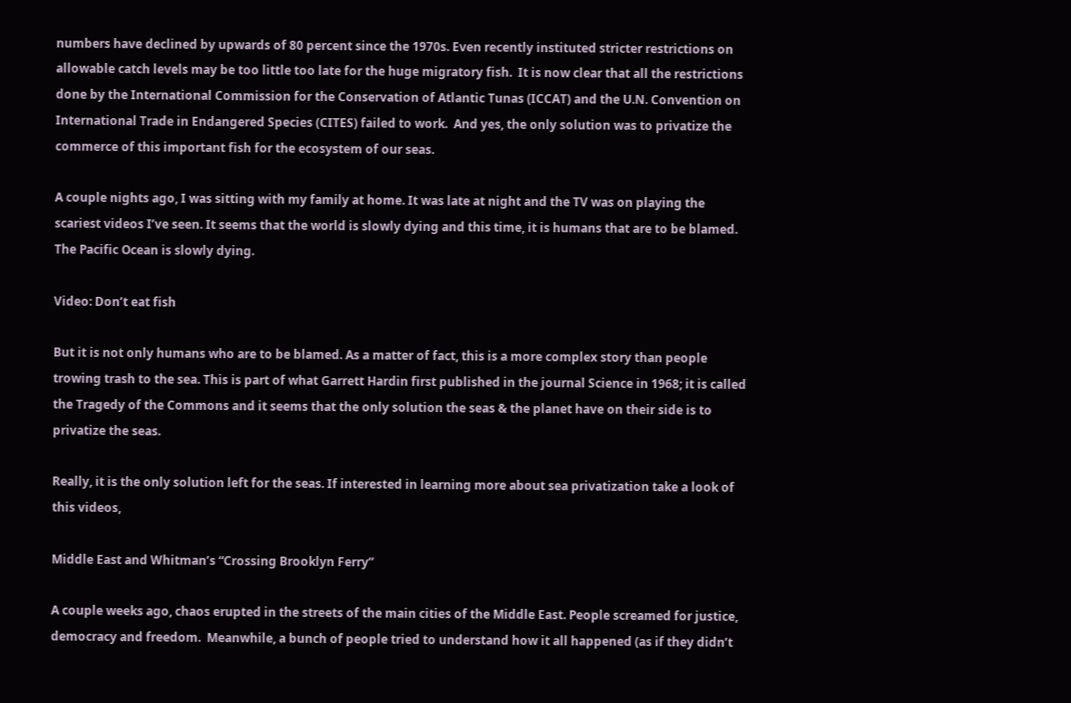numbers have declined by upwards of 80 percent since the 1970s. Even recently instituted stricter restrictions on allowable catch levels may be too little too late for the huge migratory fish.  It is now clear that all the restrictions done by the International Commission for the Conservation of Atlantic Tunas (ICCAT) and the U.N. Convention on International Trade in Endangered Species (CITES) failed to work.  And yes, the only solution was to privatize the commerce of this important fish for the ecosystem of our seas.

A couple nights ago, I was sitting with my family at home. It was late at night and the TV was on playing the scariest videos I’ve seen. It seems that the world is slowly dying and this time, it is humans that are to be blamed. The Pacific Ocean is slowly dying.

Video: Don’t eat fish

But it is not only humans who are to be blamed. As a matter of fact, this is a more complex story than people trowing trash to the sea. This is part of what Garrett Hardin first published in the journal Science in 1968; it is called the Tragedy of the Commons and it seems that the only solution the seas & the planet have on their side is to privatize the seas.

Really, it is the only solution left for the seas. If interested in learning more about sea privatization take a look of this videos,

Middle East and Whitman’s “Crossing Brooklyn Ferry”

A couple weeks ago, chaos erupted in the streets of the main cities of the Middle East. People screamed for justice, democracy and freedom.  Meanwhile, a bunch of people tried to understand how it all happened (as if they didn’t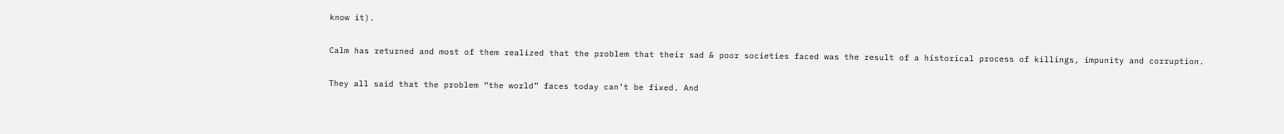know it).

Calm has returned and most of them realized that the problem that their sad & poor societies faced was the result of a historical process of killings, impunity and corruption.

They all said that the problem “the world” faces today can’t be fixed. And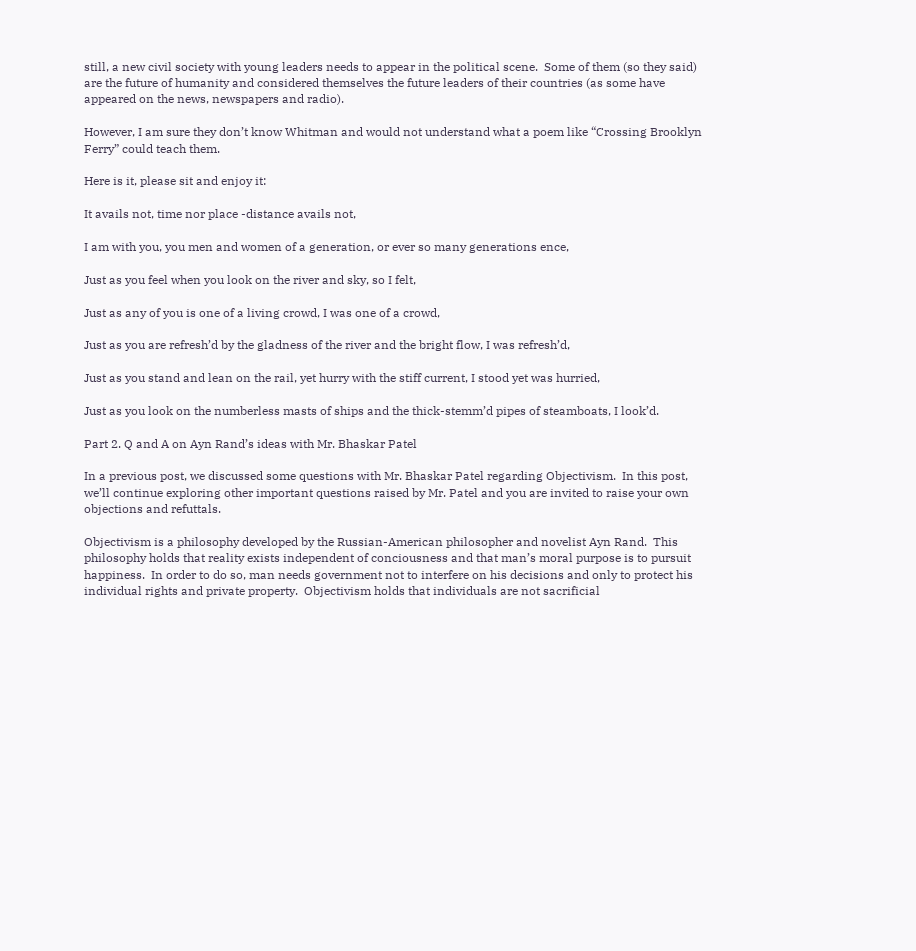still, a new civil society with young leaders needs to appear in the political scene.  Some of them (so they said) are the future of humanity and considered themselves the future leaders of their countries (as some have appeared on the news, newspapers and radio).

However, I am sure they don’t know Whitman and would not understand what a poem like “Crossing Brooklyn Ferry” could teach them.

Here is it, please sit and enjoy it:

It avails not, time nor place -distance avails not,

I am with you, you men and women of a generation, or ever so many generations ence,

Just as you feel when you look on the river and sky, so I felt,

Just as any of you is one of a living crowd, I was one of a crowd,

Just as you are refresh’d by the gladness of the river and the bright flow, I was refresh’d,

Just as you stand and lean on the rail, yet hurry with the stiff current, I stood yet was hurried,

Just as you look on the numberless masts of ships and the thick-stemm’d pipes of steamboats, I look’d.

Part 2. Q and A on Ayn Rand’s ideas with Mr. Bhaskar Patel

In a previous post, we discussed some questions with Mr. Bhaskar Patel regarding Objectivism.  In this post, we’ll continue exploring other important questions raised by Mr. Patel and you are invited to raise your own objections and refuttals.

Objectivism is a philosophy developed by the Russian-American philosopher and novelist Ayn Rand.  This philosophy holds that reality exists independent of conciousness and that man’s moral purpose is to pursuit happiness.  In order to do so, man needs government not to interfere on his decisions and only to protect his individual rights and private property.  Objectivism holds that individuals are not sacrificial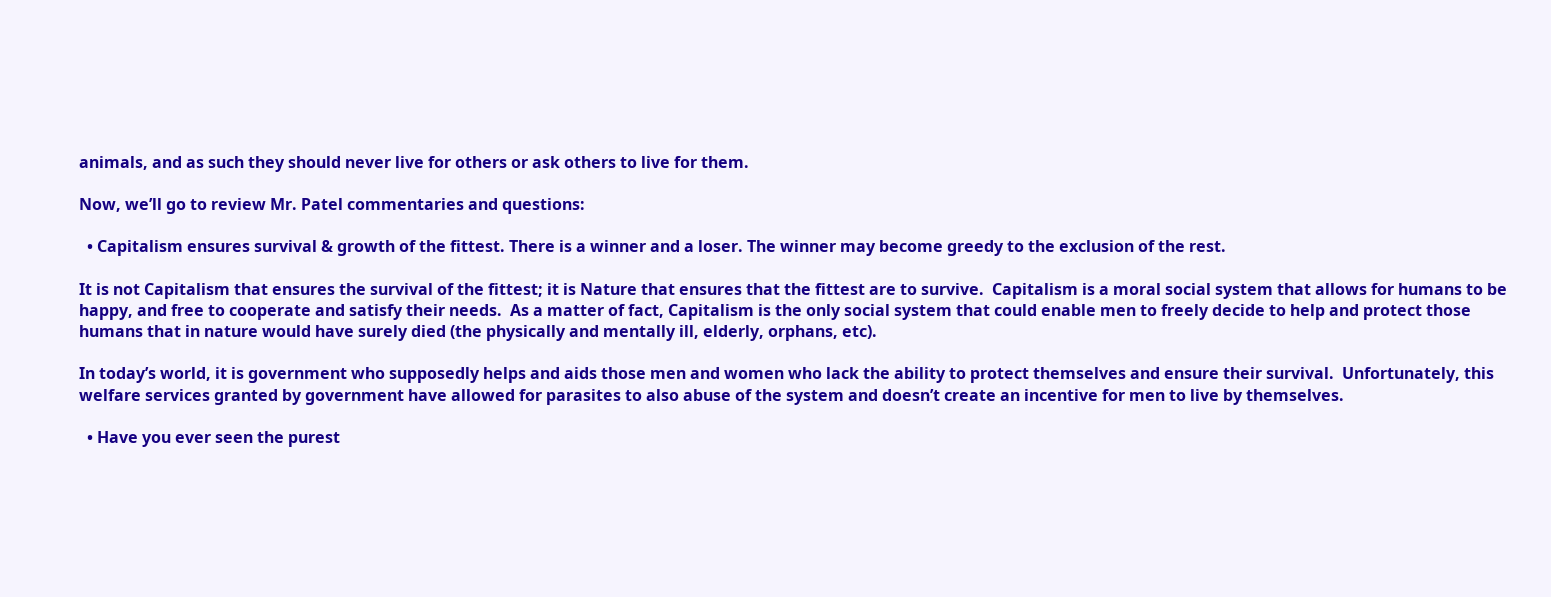animals, and as such they should never live for others or ask others to live for them.

Now, we’ll go to review Mr. Patel commentaries and questions:

  • Capitalism ensures survival & growth of the fittest. There is a winner and a loser. The winner may become greedy to the exclusion of the rest.

It is not Capitalism that ensures the survival of the fittest; it is Nature that ensures that the fittest are to survive.  Capitalism is a moral social system that allows for humans to be happy, and free to cooperate and satisfy their needs.  As a matter of fact, Capitalism is the only social system that could enable men to freely decide to help and protect those humans that in nature would have surely died (the physically and mentally ill, elderly, orphans, etc).

In today’s world, it is government who supposedly helps and aids those men and women who lack the ability to protect themselves and ensure their survival.  Unfortunately, this welfare services granted by government have allowed for parasites to also abuse of the system and doesn’t create an incentive for men to live by themselves.

  • Have you ever seen the purest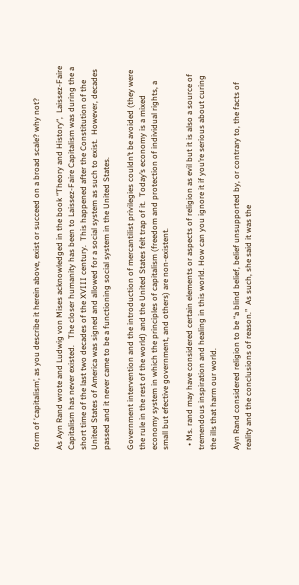form of ‘capitalism’, as you describe it herein above, exist or succeed on a broad scale? why not?

As Ayn Rand wrote and Ludwig von Mises acknowledged in the book “Theory and History“,  Laissez-Faire Capitalism has never existed.   The closer humanity has been to Laissez-Faire Capitalism was during the a short time of the last two decades of the XVIII century.  This happened after the Constitution of the United States of America was signed and allowed for a social system as such to exist.  However, decades passed and it never came to be a functioning social system in the United States.

Government intervention and the introduction of mercantilist privilegies couldn’t be avoided (they were the rule in the rest of the world) and the United States felt trap of it.  Today’s economy is a mixed economy system in which the principles of capitalism (freedom and protection of individual rights, a small but efective government, and others) are non-existent.

  • Ms. rand may have considered certain elements or aspects of religion as evil but it is also a source of tremendous inspiration and healing in this world. How can you ignore it if you’re serious about curing the ills that harm our world.

Ayn Rand considered religion to be “a blind belief, belief unsupported by, or contrary to, the facts of reality and the conclusions of reason.”  As such, she said it was the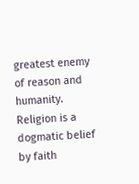greatest enemy of reason and humanity.  Religion is a dogmatic belief by faith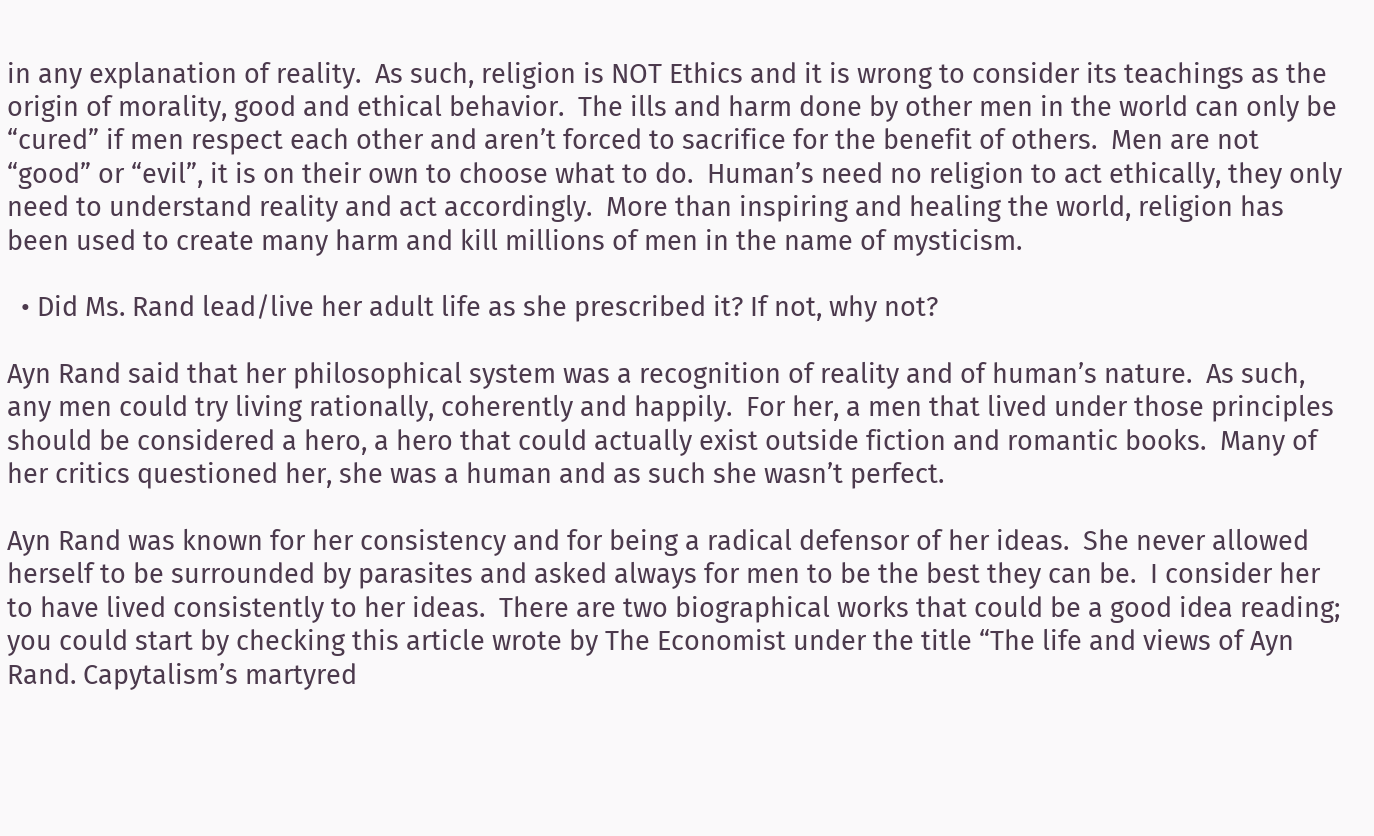in any explanation of reality.  As such, religion is NOT Ethics and it is wrong to consider its teachings as the origin of morality, good and ethical behavior.  The ills and harm done by other men in the world can only be “cured” if men respect each other and aren’t forced to sacrifice for the benefit of others.  Men are not “good” or “evil”, it is on their own to choose what to do.  Human’s need no religion to act ethically, they only need to understand reality and act accordingly.  More than inspiring and healing the world, religion has been used to create many harm and kill millions of men in the name of mysticism.

  • Did Ms. Rand lead/live her adult life as she prescribed it? If not, why not?

Ayn Rand said that her philosophical system was a recognition of reality and of human’s nature.  As such, any men could try living rationally, coherently and happily.  For her, a men that lived under those principles should be considered a hero, a hero that could actually exist outside fiction and romantic books.  Many of her critics questioned her, she was a human and as such she wasn’t perfect.

Ayn Rand was known for her consistency and for being a radical defensor of her ideas.  She never allowed herself to be surrounded by parasites and asked always for men to be the best they can be.  I consider her to have lived consistently to her ideas.  There are two biographical works that could be a good idea reading; you could start by checking this article wrote by The Economist under the title “The life and views of Ayn Rand. Capytalism’s martyred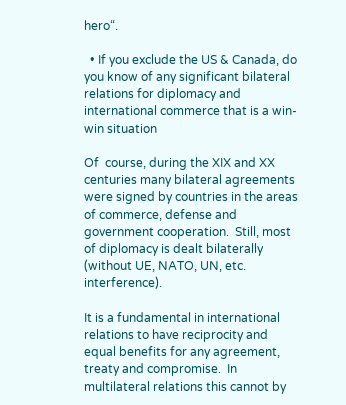hero“.

  • If you exclude the US & Canada, do you know of any significant bilateral relations for diplomacy and international commerce that is a win-win situation

Of  course, during the XIX and XX centuries many bilateral agreements were signed by countries in the areas of commerce, defense and government cooperation.  Still, most of diplomacy is dealt bilaterally (without UE, NATO, UN, etc. interference).

It is a fundamental in international relations to have reciprocity and equal benefits for any agreement, treaty and compromise.  In multilateral relations this cannot by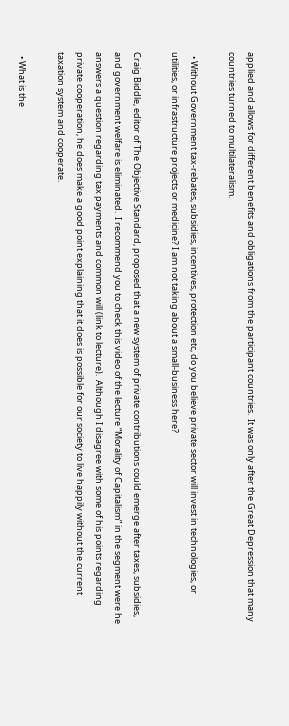applied and allows for different benefits and obligations from the participant countries.  It was only after the Great Depression that many countries turned to multilateralism.

  • Without Government tax-rebates, subsidies, incentives, protection etc, do you believe private sector will invest in technologies, or utilities, or infrastructure projects or medicine? I am not taking about a small-business here?

Craig Biddle, editor of The Objective Standard, proposed that a new system of private contributions could emerge after taxes, subsidies, and government welfare is eliminated.  I recommend you to check this video of the lecture “Morality of Capitalism” in the segment were he answers a question regarding tax payments and common will (link to lecture).  Although I disagree with some of his points regarding private cooperation, he does make a good point explaining that it does is possible for our society to live happily without the current taxation system and cooperate.

  • What is the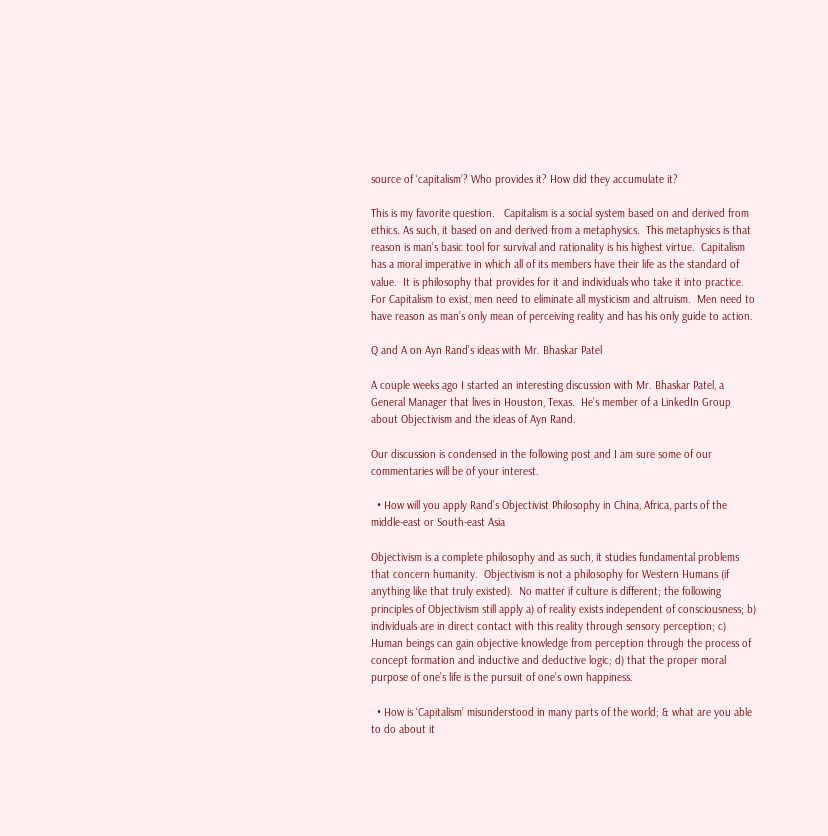source of ‘capitalism’? Who provides it? How did they accumulate it?

This is my favorite question.   Capitalism is a social system based on and derived from ethics. As such, it based on and derived from a metaphysics.  This metaphysics is that reason is man’s basic tool for survival and rationality is his highest virtue.  Capitalism has a moral imperative in which all of its members have their life as the standard of value.  It is philosophy that provides for it and individuals who take it into practice.  For Capitalism to exist, men need to eliminate all mysticism and altruism.  Men need to have reason as man’s only mean of perceiving reality and has his only guide to action.

Q and A on Ayn Rand’s ideas with Mr. Bhaskar Patel

A couple weeks ago I started an interesting discussion with Mr. Bhaskar Patel, a General Manager that lives in Houston, Texas.  He’s member of a LinkedIn Group about Objectivism and the ideas of Ayn Rand.

Our discussion is condensed in the following post and I am sure some of our commentaries will be of your interest.

  • How will you apply Rand’s Objectivist Philosophy in China, Africa, parts of the middle-east or South-east Asia

Objectivism is a complete philosophy and as such, it studies fundamental problems that concern humanity.  Objectivism is not a philosophy for Western Humans (if anything like that truly existed).  No matter if culture is different; the following principles of Objectivism still apply a) of reality exists independent of consciousness; b) individuals are in direct contact with this reality through sensory perception; c) Human beings can gain objective knowledge from perception through the process of concept formation and inductive and deductive logic; d) that the proper moral purpose of one’s life is the pursuit of one’s own happiness.

  • How is ‘Capitalism’ misunderstood in many parts of the world; & what are you able to do about it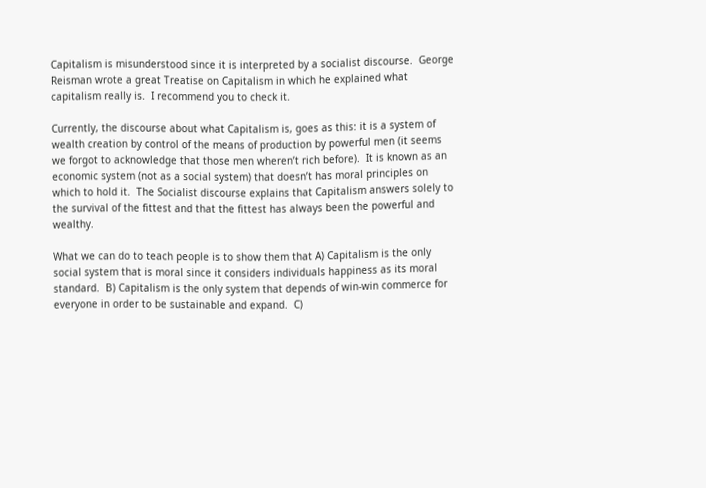Capitalism is misunderstood since it is interpreted by a socialist discourse.  George Reisman wrote a great Treatise on Capitalism in which he explained what capitalism really is.  I recommend you to check it.

Currently, the discourse about what Capitalism is, goes as this: it is a system of wealth creation by control of the means of production by powerful men (it seems we forgot to acknowledge that those men wheren’t rich before).  It is known as an economic system (not as a social system) that doesn’t has moral principles on which to hold it.  The Socialist discourse explains that Capitalism answers solely to the survival of the fittest and that the fittest has always been the powerful and wealthy.

What we can do to teach people is to show them that A) Capitalism is the only social system that is moral since it considers individuals happiness as its moral standard.  B) Capitalism is the only system that depends of win-win commerce for everyone in order to be sustainable and expand.  C)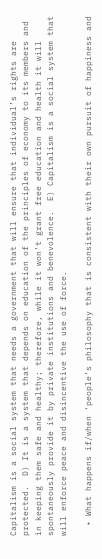Capitalism is a social system that needs a government that will ensure that individual’s rights are protected.  D) It is a system that depends on education of the principles of economy to its members and in keeping them safe and healthy; therefore, while it won’t grant free education and health it will spontaneously provide it by private institutions and benevolence.  E) Capitalism is a social system that will enforce peace and disincentive the use of force.

  • What happens if/when ‘people’s philosophy that is consistent with their own pursuit of happiness and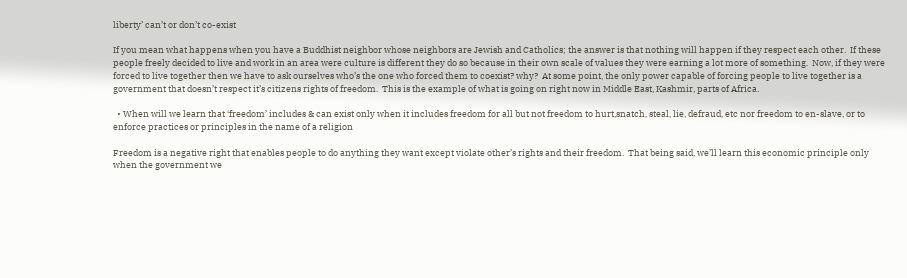liberty’ can’t or don’t co-exist

If you mean what happens when you have a Buddhist neighbor whose neighbors are Jewish and Catholics; the answer is that nothing will happen if they respect each other.  If these people freely decided to live and work in an area were culture is different they do so because in their own scale of values they were earning a lot more of something.  Now, if they were forced to live together then we have to ask ourselves who’s the one who forced them to coexist? why?  At some point, the only power capable of forcing people to live together is a government that doesn’t respect it’s citizens rights of freedom.  This is the example of what is going on right now in Middle East, Kashmir, parts of Africa.

  • When will we learn that ‘freedom’ includes & can exist only when it includes freedom for all but not freedom to hurt,snatch, steal, lie, defraud, etc nor freedom to en-slave, or to enforce practices or principles in the name of a religion

Freedom is a negative right that enables people to do anything they want except violate other’s rights and their freedom.  That being said, we’ll learn this economic principle only when the government we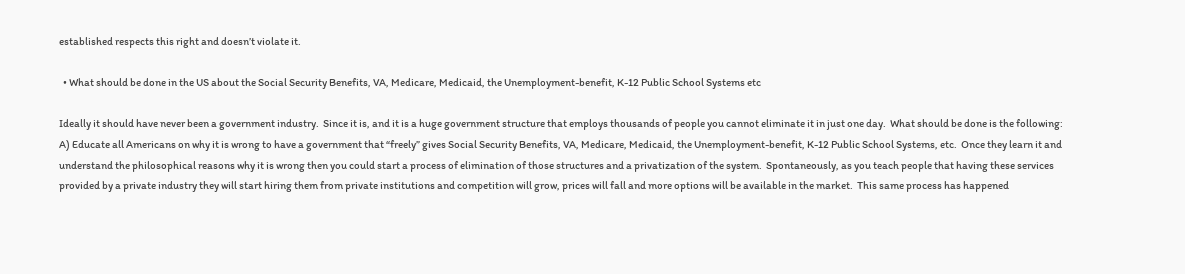established respects this right and doesn’t violate it.

  • What should be done in the US about the Social Security Benefits, VA, Medicare, Medicaid, the Unemployment-benefit, K-12 Public School Systems etc

Ideally it should have never been a government industry.  Since it is, and it is a huge government structure that employs thousands of people you cannot eliminate it in just one day.  What should be done is the following: A) Educate all Americans on why it is wrong to have a government that “freely” gives Social Security Benefits, VA, Medicare, Medicaid, the Unemployment-benefit, K-12 Public School Systems, etc.  Once they learn it and understand the philosophical reasons why it is wrong then you could start a process of elimination of those structures and a privatization of the system.  Spontaneously, as you teach people that having these services provided by a private industry they will start hiring them from private institutions and competition will grow, prices will fall and more options will be available in the market.  This same process has happened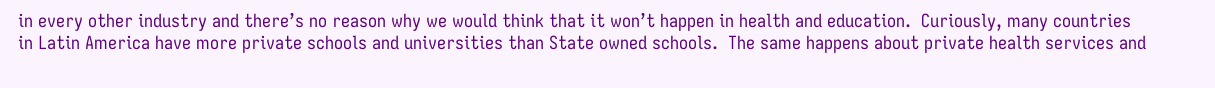in every other industry and there’s no reason why we would think that it won’t happen in health and education.  Curiously, many countries in Latin America have more private schools and universities than State owned schools.  The same happens about private health services and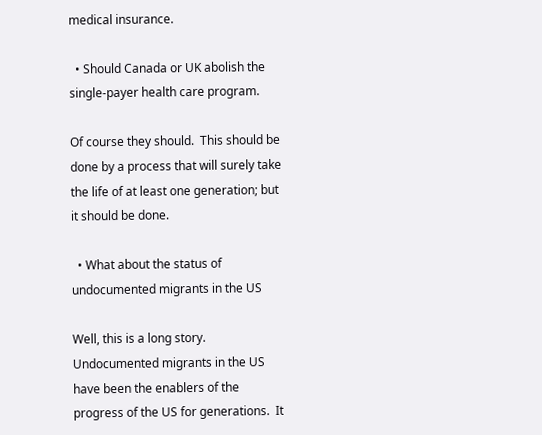medical insurance.

  • Should Canada or UK abolish the single-payer health care program.

Of course they should.  This should be done by a process that will surely take the life of at least one generation; but it should be done.

  • What about the status of undocumented migrants in the US

Well, this is a long story.  Undocumented migrants in the US have been the enablers of the progress of the US for generations.  It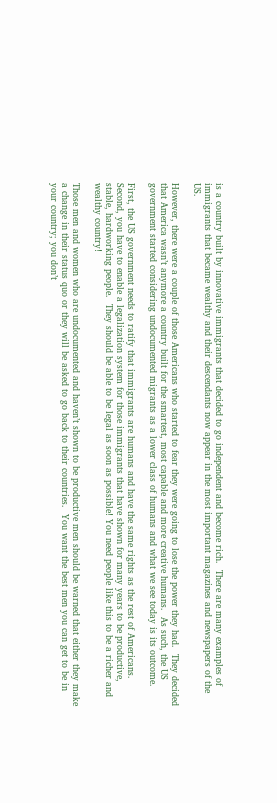is a country built by innovative immigrants that decided to go independent and become rich.  There are many examples of immigrants that became wealthy and their descendants now appear in the most important magazines and newspapers of the US.

However, there were a couple of those Americans who started to fear they were going to lose the power they had.  They decided that America wasn’t anymore a country built for the smartest, most capable and more creative humans.  As such, the US government started considering undocumented migrants as a lower class of humans and what we see today is its outcome.

First, the US government needs to ratify that immigrants are humans and have the same rights as the rest of Americans.  Second, you have to enable a legalization system for those immigrants that have shown for many years to be productive, stable, hardworking people.  They should be able to be legal as soon as possible! You need people like this to be a richer and wealthy country!

Those men and women who are undocumented and haven’t shown to be productive men should be warned that either they make a change in their status quo or they will be asked to go back to their countries.  You want the best men you can get to be in your country; you don’t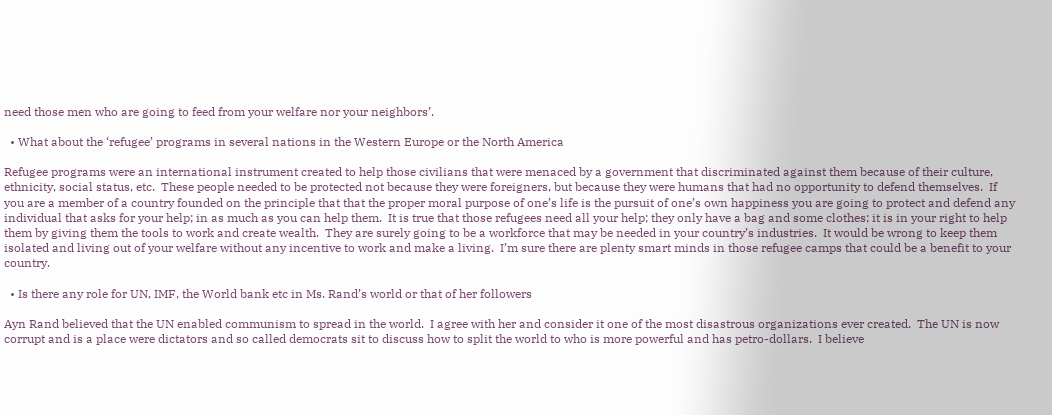need those men who are going to feed from your welfare nor your neighbors’.

  • What about the ‘refugee’ programs in several nations in the Western Europe or the North America

Refugee programs were an international instrument created to help those civilians that were menaced by a government that discriminated against them because of their culture, ethnicity, social status, etc.  These people needed to be protected not because they were foreigners, but because they were humans that had no opportunity to defend themselves.  If you are a member of a country founded on the principle that that the proper moral purpose of one’s life is the pursuit of one’s own happiness you are going to protect and defend any individual that asks for your help; in as much as you can help them.  It is true that those refugees need all your help; they only have a bag and some clothes; it is in your right to help them by giving them the tools to work and create wealth.  They are surely going to be a workforce that may be needed in your country’s industries.  It would be wrong to keep them isolated and living out of your welfare without any incentive to work and make a living.  I’m sure there are plenty smart minds in those refugee camps that could be a benefit to your country.

  • Is there any role for UN, IMF, the World bank etc in Ms. Rand’s world or that of her followers

Ayn Rand believed that the UN enabled communism to spread in the world.  I agree with her and consider it one of the most disastrous organizations ever created.  The UN is now corrupt and is a place were dictators and so called democrats sit to discuss how to split the world to who is more powerful and has petro-dollars.  I believe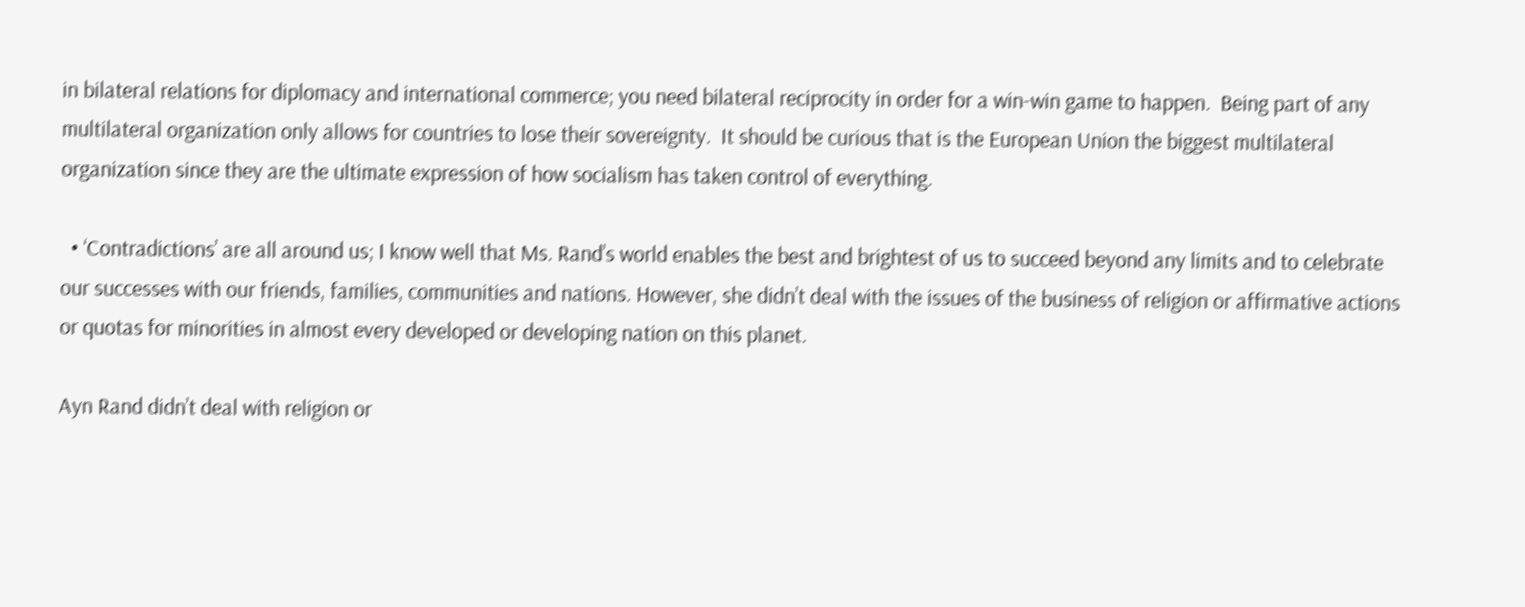in bilateral relations for diplomacy and international commerce; you need bilateral reciprocity in order for a win-win game to happen.  Being part of any multilateral organization only allows for countries to lose their sovereignty.  It should be curious that is the European Union the biggest multilateral organization since they are the ultimate expression of how socialism has taken control of everything.

  • ‘Contradictions’ are all around us; I know well that Ms. Rand’s world enables the best and brightest of us to succeed beyond any limits and to celebrate our successes with our friends, families, communities and nations. However, she didn’t deal with the issues of the business of religion or affirmative actions or quotas for minorities in almost every developed or developing nation on this planet.

Ayn Rand didn’t deal with religion or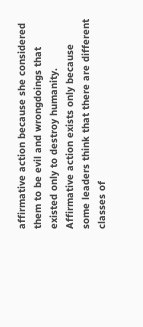affirmative action because she considered them to be evil and wrongdoings that existed only to destroy humanity.  Affirmative action exists only because some leaders think that there are different classes of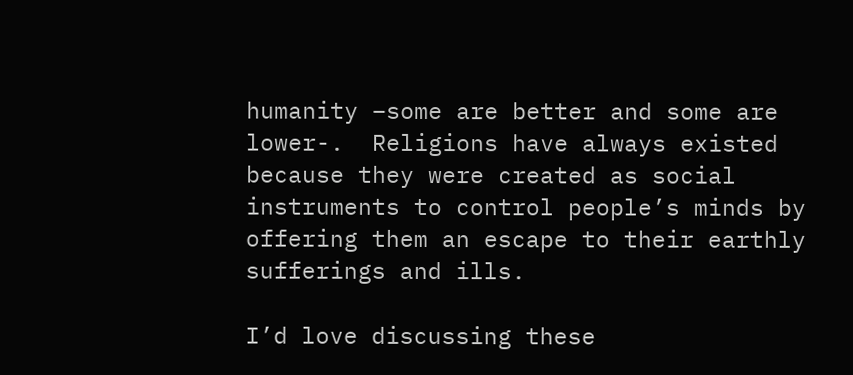humanity –some are better and some are lower-.  Religions have always existed because they were created as social instruments to control people’s minds by offering them an escape to their earthly sufferings and ills.

I’d love discussing these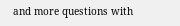and more questions with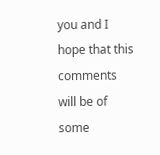you and I hope that this comments will be of some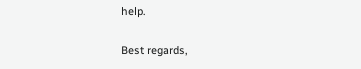help.

Best regards,